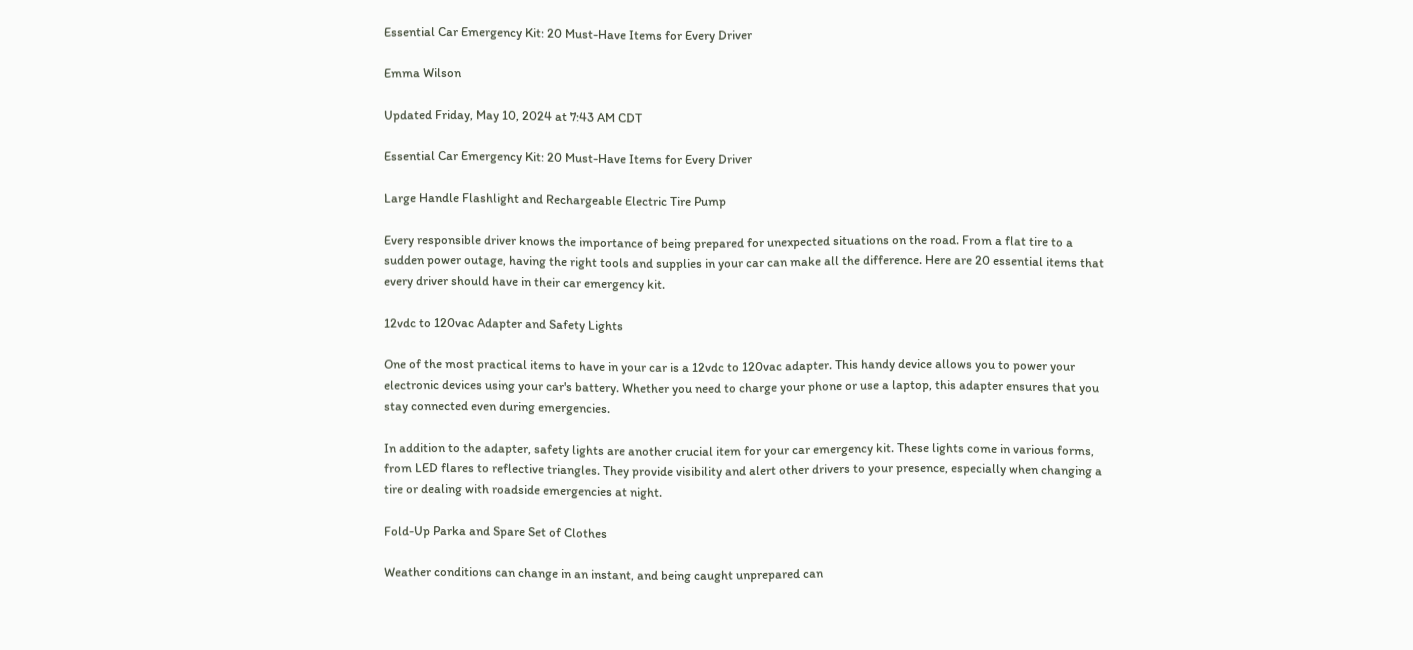Essential Car Emergency Kit: 20 Must-Have Items for Every Driver

Emma Wilson

Updated Friday, May 10, 2024 at 7:43 AM CDT

Essential Car Emergency Kit: 20 Must-Have Items for Every Driver

Large Handle Flashlight and Rechargeable Electric Tire Pump

Every responsible driver knows the importance of being prepared for unexpected situations on the road. From a flat tire to a sudden power outage, having the right tools and supplies in your car can make all the difference. Here are 20 essential items that every driver should have in their car emergency kit.

12vdc to 120vac Adapter and Safety Lights

One of the most practical items to have in your car is a 12vdc to 120vac adapter. This handy device allows you to power your electronic devices using your car's battery. Whether you need to charge your phone or use a laptop, this adapter ensures that you stay connected even during emergencies.

In addition to the adapter, safety lights are another crucial item for your car emergency kit. These lights come in various forms, from LED flares to reflective triangles. They provide visibility and alert other drivers to your presence, especially when changing a tire or dealing with roadside emergencies at night.

Fold-Up Parka and Spare Set of Clothes

Weather conditions can change in an instant, and being caught unprepared can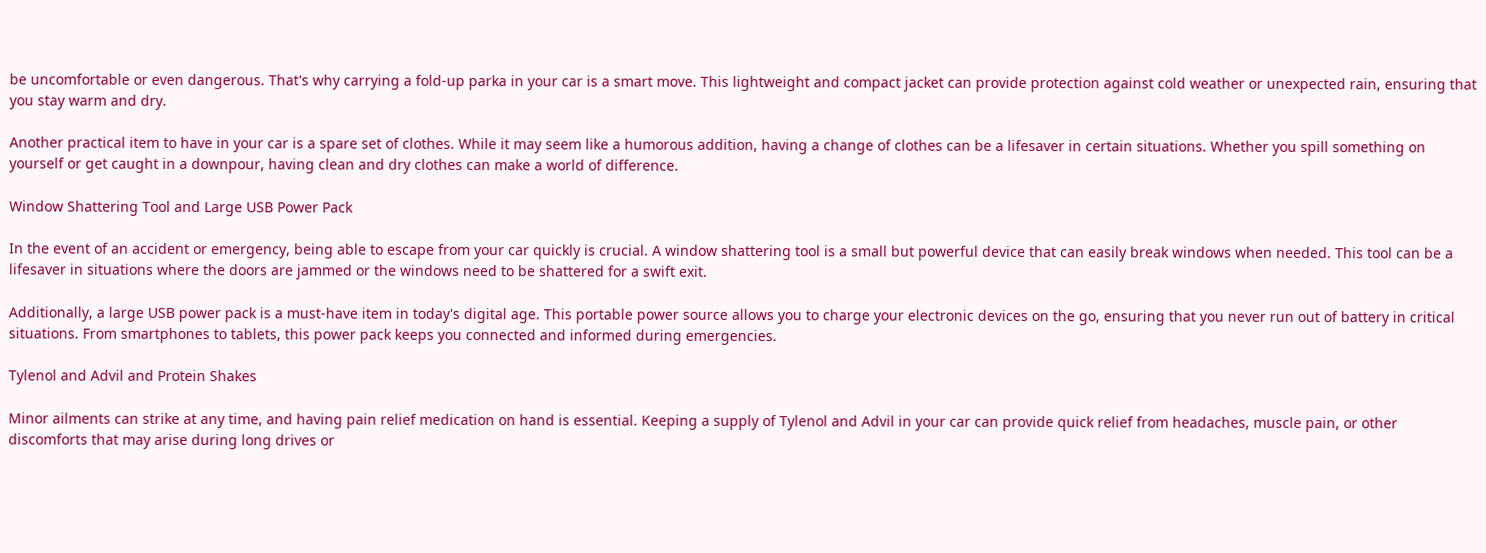be uncomfortable or even dangerous. That's why carrying a fold-up parka in your car is a smart move. This lightweight and compact jacket can provide protection against cold weather or unexpected rain, ensuring that you stay warm and dry.

Another practical item to have in your car is a spare set of clothes. While it may seem like a humorous addition, having a change of clothes can be a lifesaver in certain situations. Whether you spill something on yourself or get caught in a downpour, having clean and dry clothes can make a world of difference.

Window Shattering Tool and Large USB Power Pack

In the event of an accident or emergency, being able to escape from your car quickly is crucial. A window shattering tool is a small but powerful device that can easily break windows when needed. This tool can be a lifesaver in situations where the doors are jammed or the windows need to be shattered for a swift exit.

Additionally, a large USB power pack is a must-have item in today's digital age. This portable power source allows you to charge your electronic devices on the go, ensuring that you never run out of battery in critical situations. From smartphones to tablets, this power pack keeps you connected and informed during emergencies.

Tylenol and Advil and Protein Shakes

Minor ailments can strike at any time, and having pain relief medication on hand is essential. Keeping a supply of Tylenol and Advil in your car can provide quick relief from headaches, muscle pain, or other discomforts that may arise during long drives or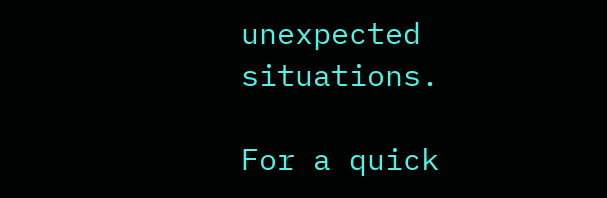unexpected situations.

For a quick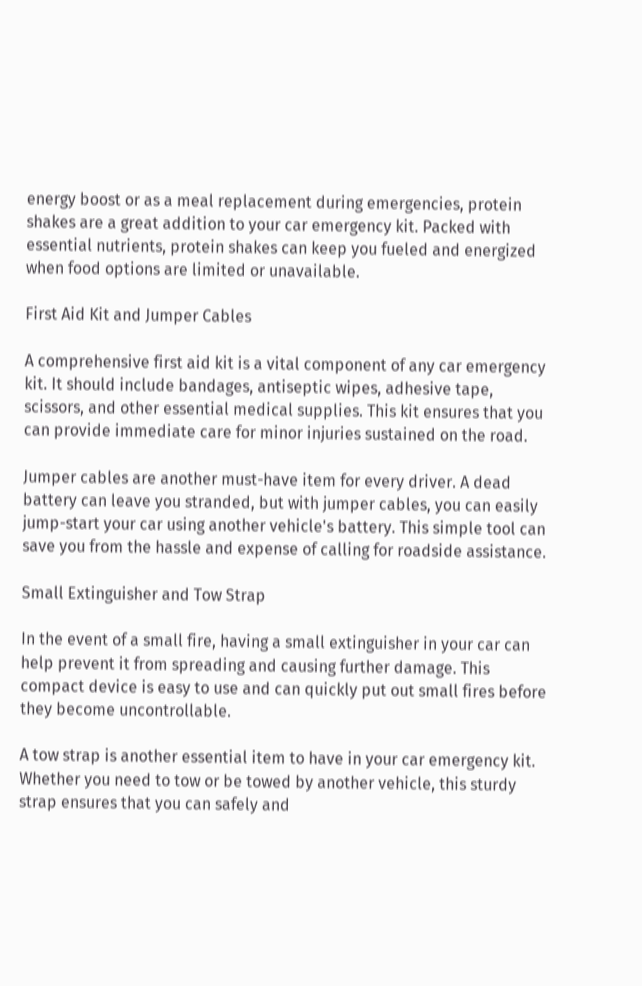energy boost or as a meal replacement during emergencies, protein shakes are a great addition to your car emergency kit. Packed with essential nutrients, protein shakes can keep you fueled and energized when food options are limited or unavailable.

First Aid Kit and Jumper Cables

A comprehensive first aid kit is a vital component of any car emergency kit. It should include bandages, antiseptic wipes, adhesive tape, scissors, and other essential medical supplies. This kit ensures that you can provide immediate care for minor injuries sustained on the road.

Jumper cables are another must-have item for every driver. A dead battery can leave you stranded, but with jumper cables, you can easily jump-start your car using another vehicle's battery. This simple tool can save you from the hassle and expense of calling for roadside assistance.

Small Extinguisher and Tow Strap

In the event of a small fire, having a small extinguisher in your car can help prevent it from spreading and causing further damage. This compact device is easy to use and can quickly put out small fires before they become uncontrollable.

A tow strap is another essential item to have in your car emergency kit. Whether you need to tow or be towed by another vehicle, this sturdy strap ensures that you can safely and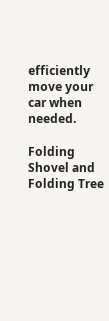efficiently move your car when needed.

Folding Shovel and Folding Tree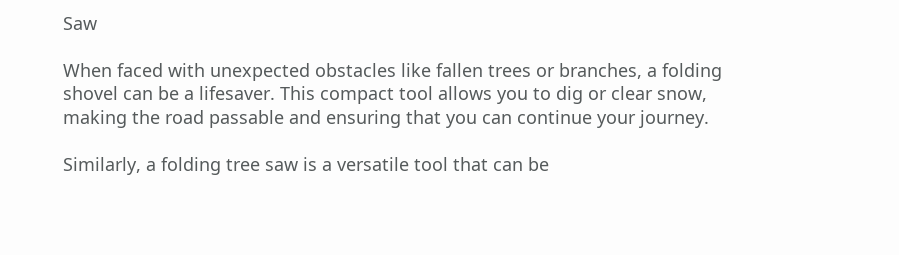Saw

When faced with unexpected obstacles like fallen trees or branches, a folding shovel can be a lifesaver. This compact tool allows you to dig or clear snow, making the road passable and ensuring that you can continue your journey.

Similarly, a folding tree saw is a versatile tool that can be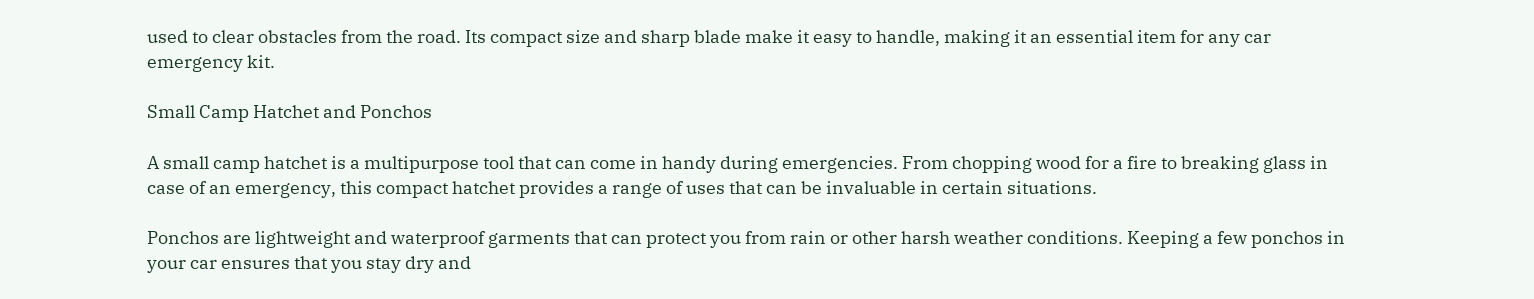used to clear obstacles from the road. Its compact size and sharp blade make it easy to handle, making it an essential item for any car emergency kit.

Small Camp Hatchet and Ponchos

A small camp hatchet is a multipurpose tool that can come in handy during emergencies. From chopping wood for a fire to breaking glass in case of an emergency, this compact hatchet provides a range of uses that can be invaluable in certain situations.

Ponchos are lightweight and waterproof garments that can protect you from rain or other harsh weather conditions. Keeping a few ponchos in your car ensures that you stay dry and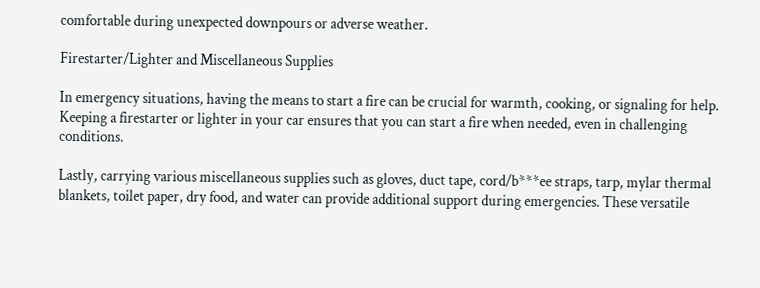comfortable during unexpected downpours or adverse weather.

Firestarter/Lighter and Miscellaneous Supplies

In emergency situations, having the means to start a fire can be crucial for warmth, cooking, or signaling for help. Keeping a firestarter or lighter in your car ensures that you can start a fire when needed, even in challenging conditions.

Lastly, carrying various miscellaneous supplies such as gloves, duct tape, cord/b***ee straps, tarp, mylar thermal blankets, toilet paper, dry food, and water can provide additional support during emergencies. These versatile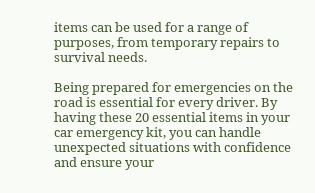items can be used for a range of purposes, from temporary repairs to survival needs.

Being prepared for emergencies on the road is essential for every driver. By having these 20 essential items in your car emergency kit, you can handle unexpected situations with confidence and ensure your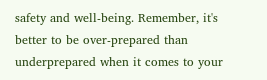safety and well-being. Remember, it's better to be over-prepared than underprepared when it comes to your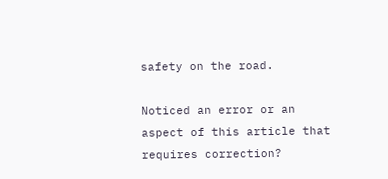safety on the road.

Noticed an error or an aspect of this article that requires correction?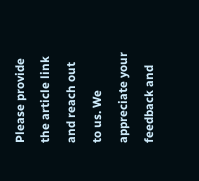Please provide the article link and reach out to us. We appreciate your feedback and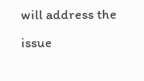will address the issue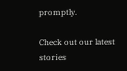promptly.

Check out our latest stories